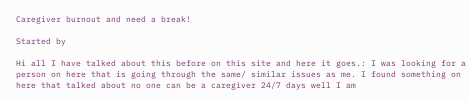Caregiver burnout and need a break!

Started by

Hi all I have talked about this before on this site and here it goes.: I was looking for a person on here that is going through the same/ similar issues as me. I found something on here that talked about no one can be a caregiver 24/7 days well I am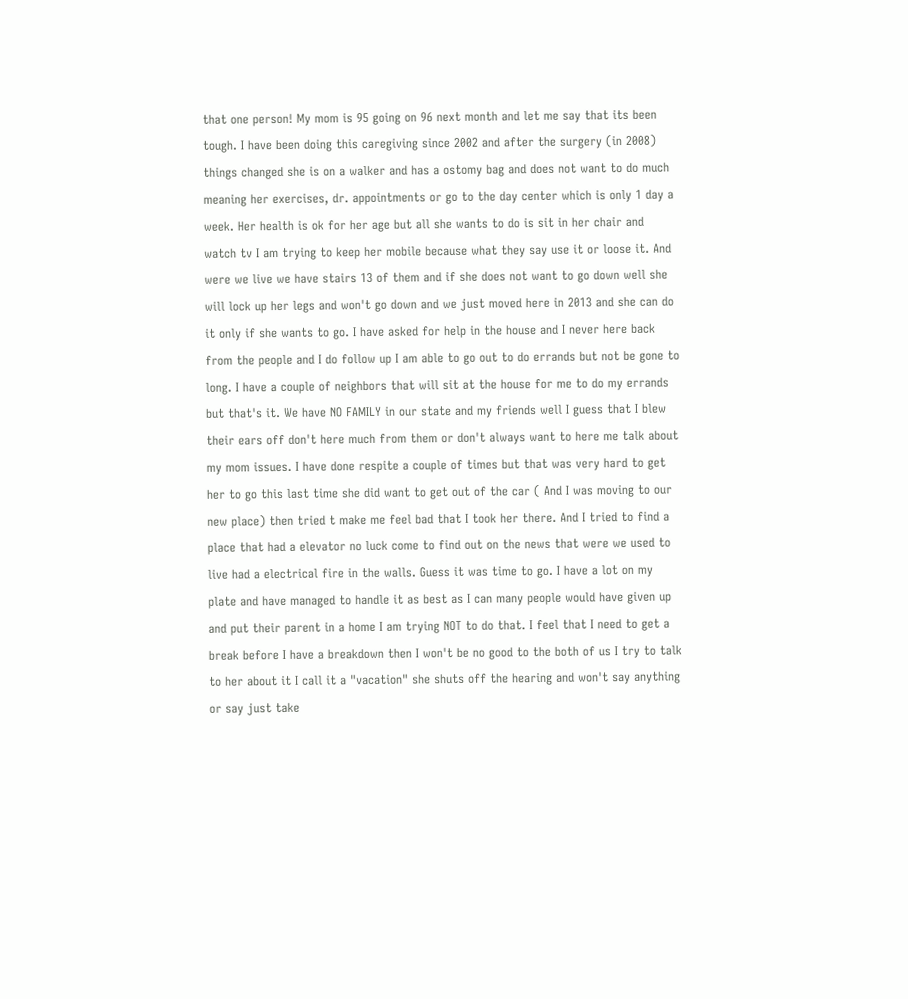that one person! My mom is 95 going on 96 next month and let me say that its been tough. I have been doing this caregiving since 2002 and after the surgery (in 2008) things changed she is on a walker and has a ostomy bag and does not want to do much meaning her exercises, dr. appointments or go to the day center which is only 1 day a week. Her health is ok for her age but all she wants to do is sit in her chair and watch tv I am trying to keep her mobile because what they say use it or loose it. And were we live we have stairs 13 of them and if she does not want to go down well she will lock up her legs and won't go down and we just moved here in 2013 and she can do it only if she wants to go. I have asked for help in the house and I never here back from the people and I do follow up I am able to go out to do errands but not be gone to long. I have a couple of neighbors that will sit at the house for me to do my errands but that's it. We have NO FAMILY in our state and my friends well I guess that I blew their ears off don't here much from them or don't always want to here me talk about my mom issues. I have done respite a couple of times but that was very hard to get her to go this last time she did want to get out of the car ( And I was moving to our new place) then tried t make me feel bad that I took her there. And I tried to find a place that had a elevator no luck come to find out on the news that were we used to live had a electrical fire in the walls. Guess it was time to go. I have a lot on my plate and have managed to handle it as best as I can many people would have given up and put their parent in a home I am trying NOT to do that. I feel that I need to get a break before I have a breakdown then I won't be no good to the both of us I try to talk to her about it I call it a "vacation" she shuts off the hearing and won't say anything or say just take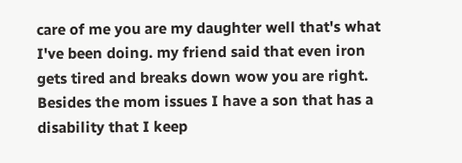care of me you are my daughter well that's what I've been doing. my friend said that even iron gets tired and breaks down wow you are right. Besides the mom issues I have a son that has a disability that I keep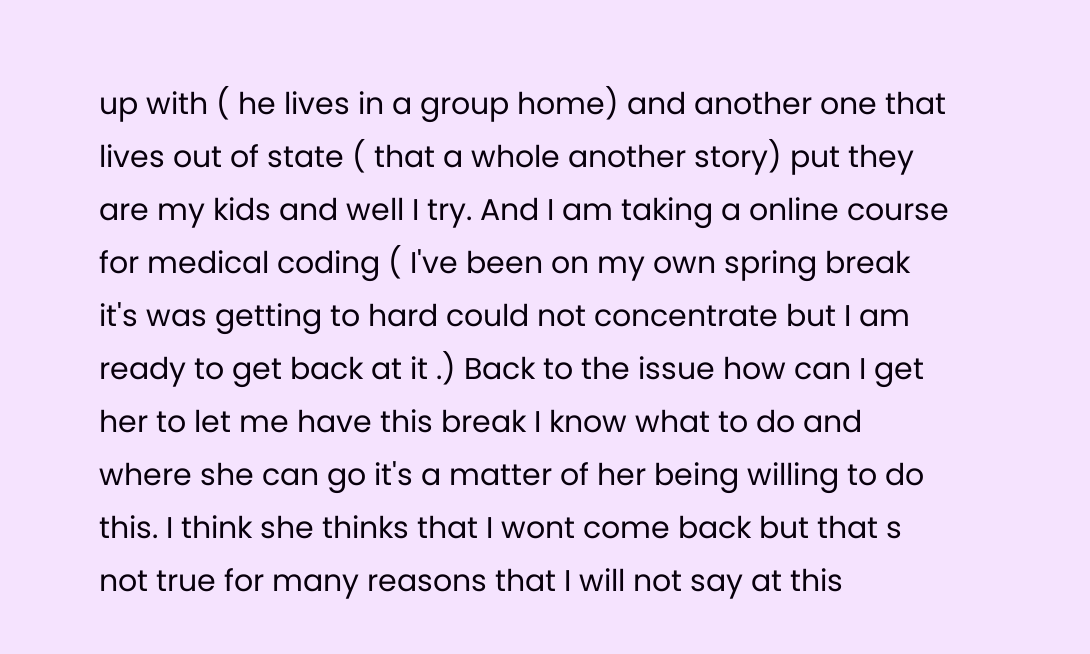up with ( he lives in a group home) and another one that lives out of state ( that a whole another story) put they are my kids and well I try. And I am taking a online course for medical coding ( I've been on my own spring break it's was getting to hard could not concentrate but I am ready to get back at it .) Back to the issue how can I get her to let me have this break I know what to do and where she can go it's a matter of her being willing to do this. I think she thinks that I wont come back but that s not true for many reasons that I will not say at this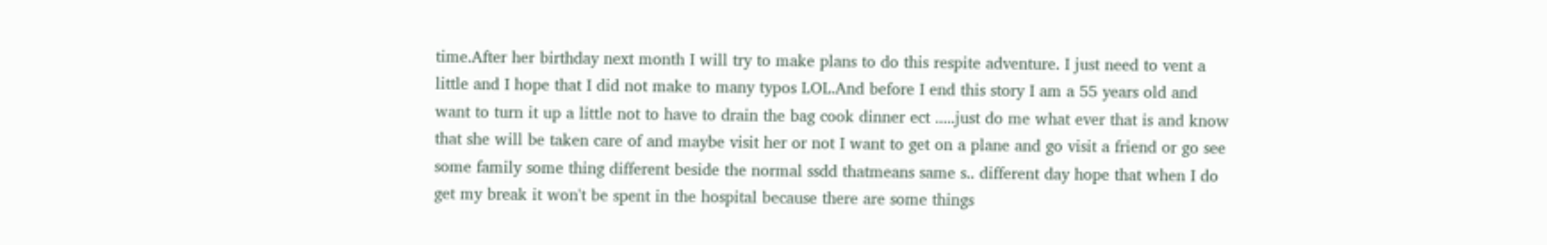time.After her birthday next month I will try to make plans to do this respite adventure. I just need to vent a little and I hope that I did not make to many typos LOL.And before I end this story I am a 55 years old and want to turn it up a little not to have to drain the bag cook dinner ect .....just do me what ever that is and know that she will be taken care of and maybe visit her or not I want to get on a plane and go visit a friend or go see some family some thing different beside the normal ssdd thatmeans same s.. different day hope that when I do get my break it won't be spent in the hospital because there are some things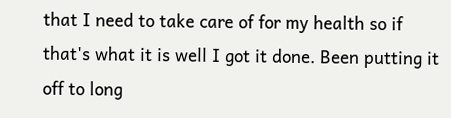that I need to take care of for my health so if that's what it is well I got it done. Been putting it off to long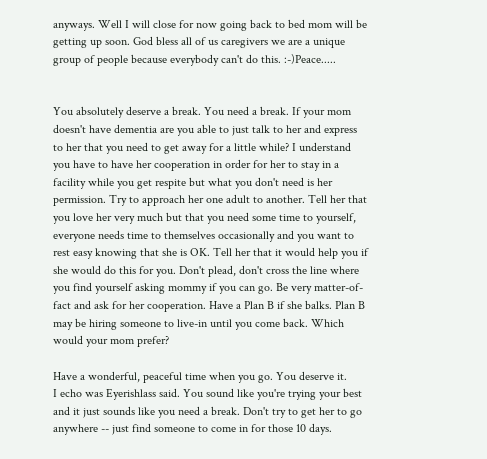anyways. Well I will close for now going back to bed mom will be getting up soon. God bless all of us caregivers we are a unique group of people because everybody can't do this. :-)Peace.....


You absolutely deserve a break. You need a break. If your mom doesn't have dementia are you able to just talk to her and express to her that you need to get away for a little while? I understand you have to have her cooperation in order for her to stay in a facility while you get respite but what you don't need is her permission. Try to approach her one adult to another. Tell her that you love her very much but that you need some time to yourself, everyone needs time to themselves occasionally and you want to rest easy knowing that she is OK. Tell her that it would help you if she would do this for you. Don't plead, don't cross the line where you find yourself asking mommy if you can go. Be very matter-of-fact and ask for her cooperation. Have a Plan B if she balks. Plan B may be hiring someone to live-in until you come back. Which would your mom prefer?

Have a wonderful, peaceful time when you go. You deserve it.
I echo was Eyerishlass said. You sound like you're trying your best and it just sounds like you need a break. Don't try to get her to go anywhere -- just find someone to come in for those 10 days.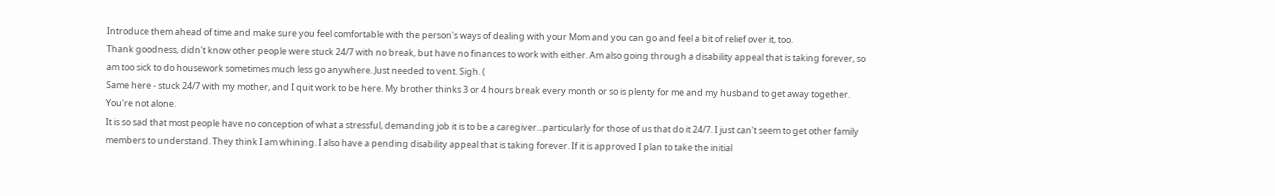Introduce them ahead of time and make sure you feel comfortable with the person's ways of dealing with your Mom and you can go and feel a bit of relief over it, too.
Thank goodness, didn't know other people were stuck 24/7 with no break, but have no finances to work with either. Am also going through a disability appeal that is taking forever, so am too sick to do housework sometimes much less go anywhere. Just needed to vent. Sigh. (
Same here - stuck 24/7 with my mother, and I quit work to be here. My brother thinks 3 or 4 hours break every month or so is plenty for me and my husband to get away together. You're not alone.
It is so sad that most people have no conception of what a stressful, demanding job it is to be a caregiver...particularly for those of us that do it 24/7. I just can't seem to get other family members to understand. They think I am whining. I also have a pending disability appeal that is taking forever. If it is approved I plan to take the initial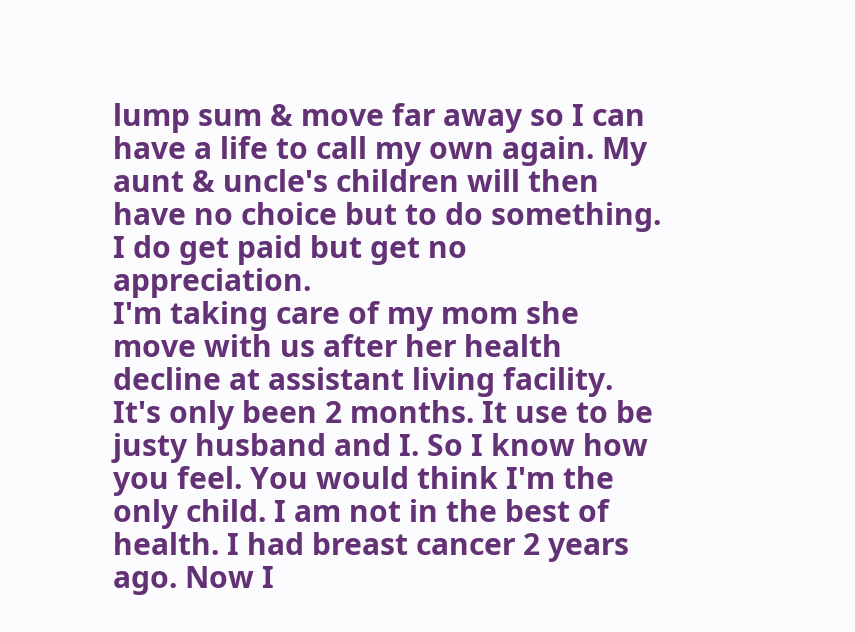lump sum & move far away so I can have a life to call my own again. My aunt & uncle's children will then have no choice but to do something. I do get paid but get no appreciation.
I'm taking care of my mom she move with us after her health decline at assistant living facility. It's only been 2 months. It use to be justy husband and I. So I know how you feel. You would think I'm the only child. I am not in the best of health. I had breast cancer 2 years ago. Now I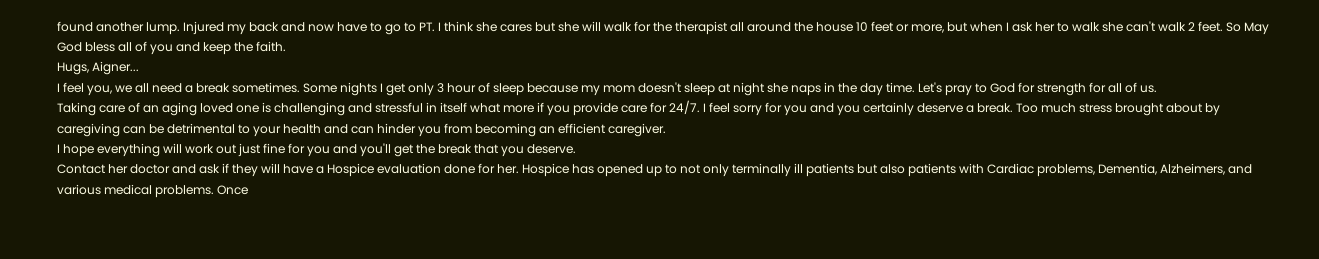found another lump. Injured my back and now have to go to PT. I think she cares but she will walk for the therapist all around the house 10 feet or more, but when I ask her to walk she can't walk 2 feet. So May God bless all of you and keep the faith.
Hugs, Aigner...
I feel you, we all need a break sometimes. Some nights I get only 3 hour of sleep because my mom doesn't sleep at night she naps in the day time. Let's pray to God for strength for all of us.
Taking care of an aging loved one is challenging and stressful in itself what more if you provide care for 24/7. I feel sorry for you and you certainly deserve a break. Too much stress brought about by caregiving can be detrimental to your health and can hinder you from becoming an efficient caregiver.
I hope everything will work out just fine for you and you'll get the break that you deserve.
Contact her doctor and ask if they will have a Hospice evaluation done for her. Hospice has opened up to not only terminally ill patients but also patients with Cardiac problems, Dementia, Alzheimers, and various medical problems. Once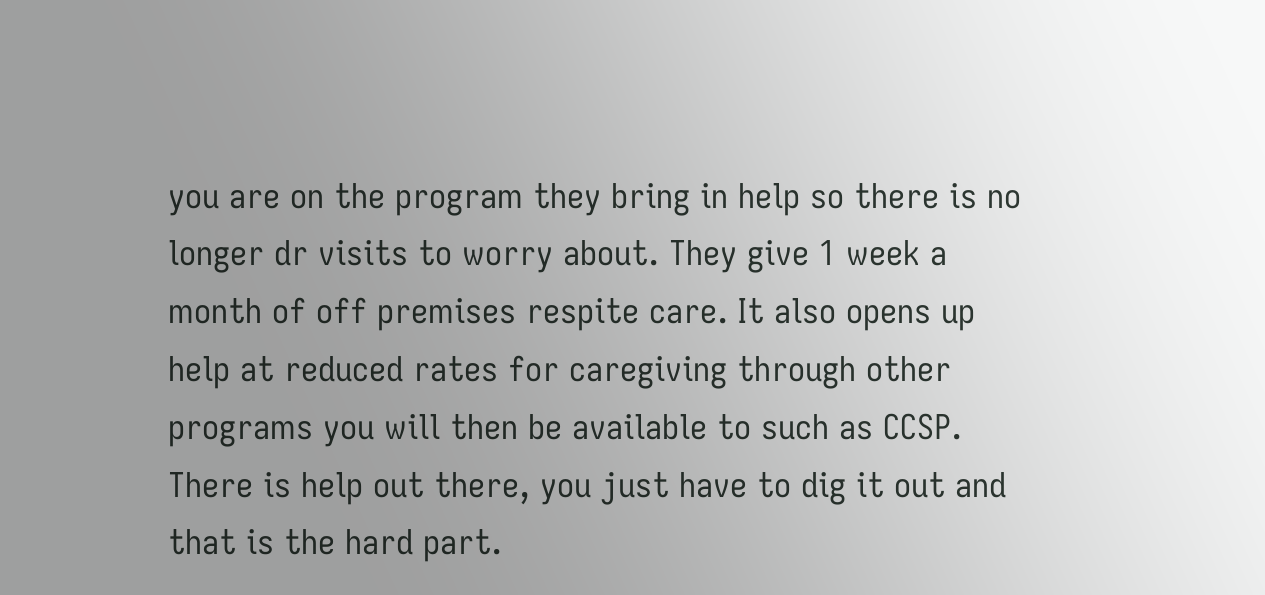you are on the program they bring in help so there is no longer dr visits to worry about. They give 1 week a month of off premises respite care. It also opens up help at reduced rates for caregiving through other programs you will then be available to such as CCSP. There is help out there, you just have to dig it out and that is the hard part.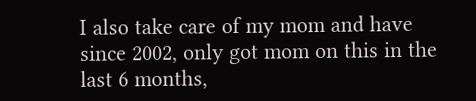I also take care of my mom and have since 2002, only got mom on this in the last 6 months,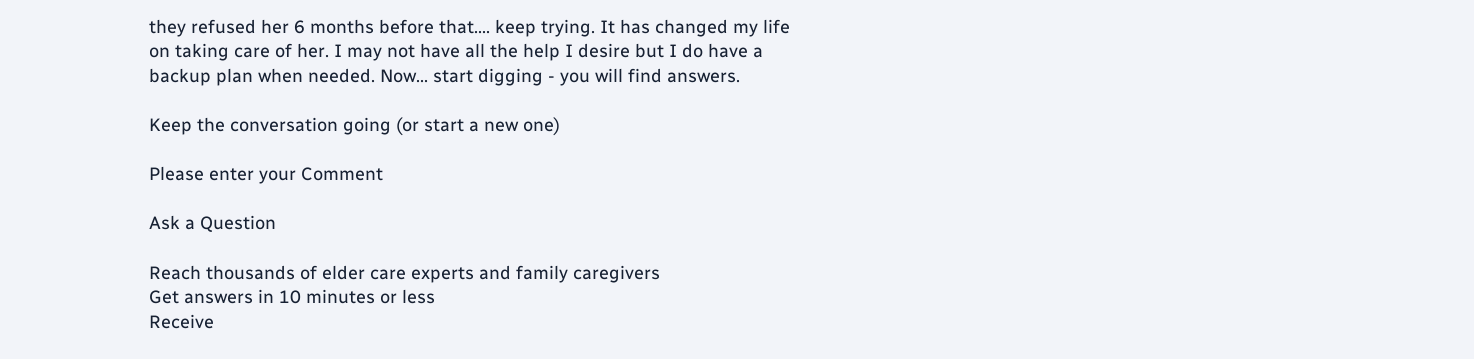they refused her 6 months before that.... keep trying. It has changed my life on taking care of her. I may not have all the help I desire but I do have a backup plan when needed. Now... start digging - you will find answers.

Keep the conversation going (or start a new one)

Please enter your Comment

Ask a Question

Reach thousands of elder care experts and family caregivers
Get answers in 10 minutes or less
Receive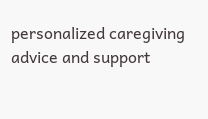personalized caregiving advice and support